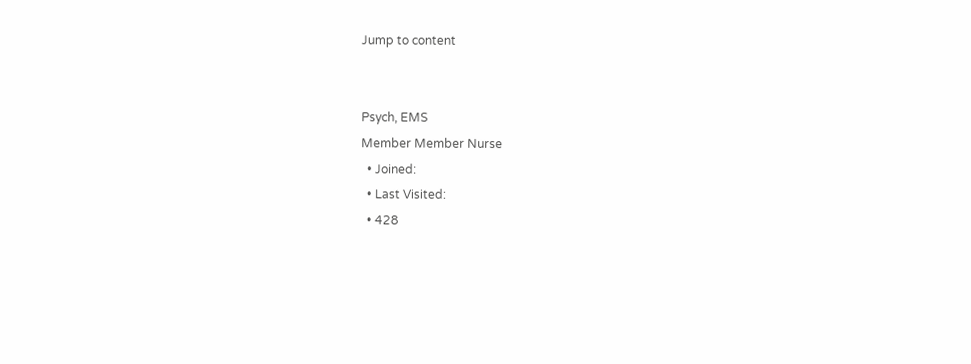Jump to content


Psych, EMS
Member Member Nurse
  • Joined:
  • Last Visited:
  • 428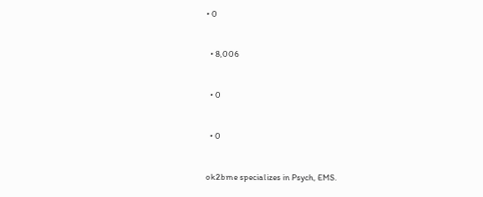• 0


  • 8,006


  • 0


  • 0


ok2bme specializes in Psych, EMS.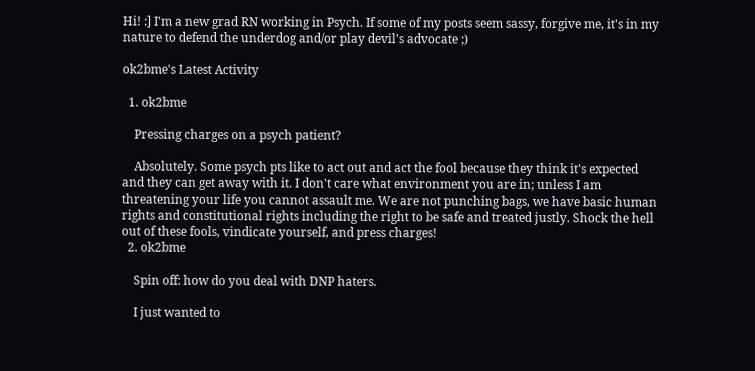Hi! :] I'm a new grad RN working in Psych. If some of my posts seem sassy, forgive me, it's in my nature to defend the underdog and/or play devil's advocate ;)

ok2bme's Latest Activity

  1. ok2bme

    Pressing charges on a psych patient?

    Absolutely. Some psych pts like to act out and act the fool because they think it's expected and they can get away with it. I don't care what environment you are in; unless I am threatening your life you cannot assault me. We are not punching bags, we have basic human rights and constitutional rights including the right to be safe and treated justly. Shock the hell out of these fools, vindicate yourself, and press charges!
  2. ok2bme

    Spin off: how do you deal with DNP haters.

    I just wanted to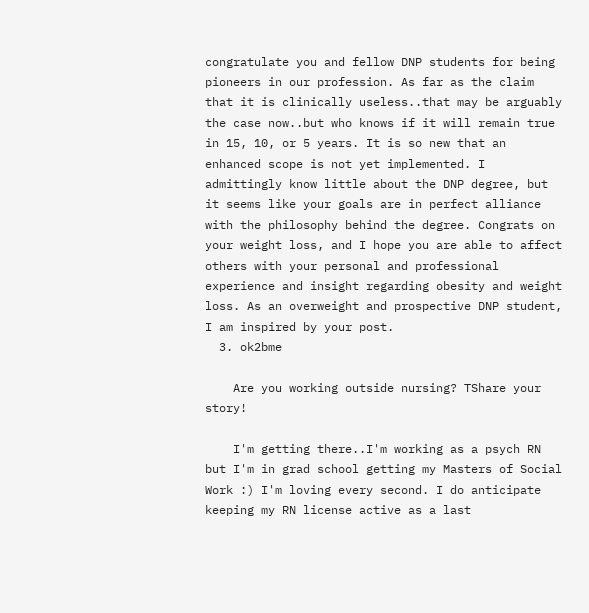congratulate you and fellow DNP students for being pioneers in our profession. As far as the claim that it is clinically useless..that may be arguably the case now..but who knows if it will remain true in 15, 10, or 5 years. It is so new that an enhanced scope is not yet implemented. I admittingly know little about the DNP degree, but it seems like your goals are in perfect alliance with the philosophy behind the degree. Congrats on your weight loss, and I hope you are able to affect others with your personal and professional experience and insight regarding obesity and weight loss. As an overweight and prospective DNP student, I am inspired by your post.
  3. ok2bme

    Are you working outside nursing? TShare your story!

    I'm getting there..I'm working as a psych RN but I'm in grad school getting my Masters of Social Work :) I'm loving every second. I do anticipate keeping my RN license active as a last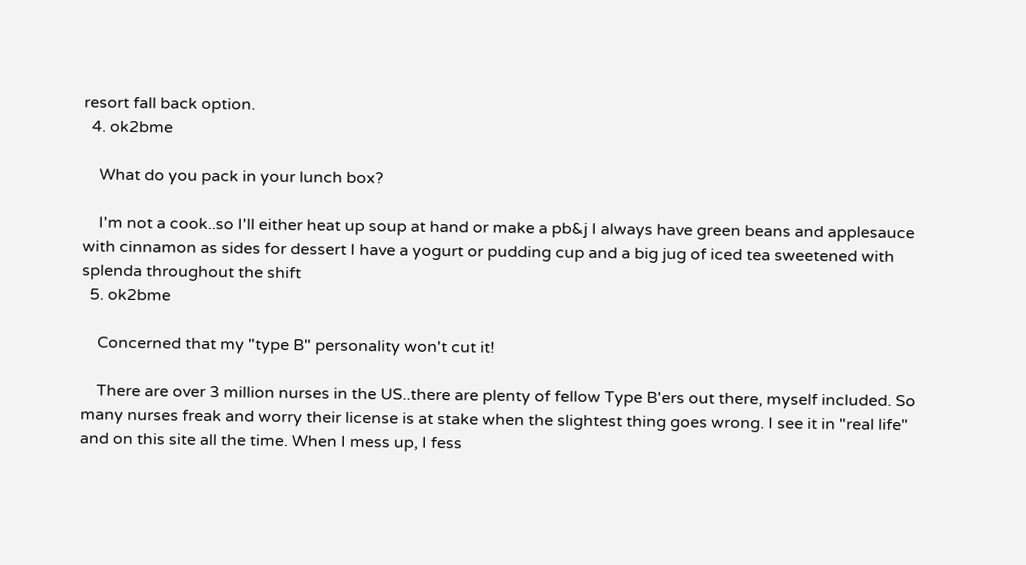resort fall back option.
  4. ok2bme

    What do you pack in your lunch box?

    I'm not a cook..so I'll either heat up soup at hand or make a pb&j I always have green beans and applesauce with cinnamon as sides for dessert I have a yogurt or pudding cup and a big jug of iced tea sweetened with splenda throughout the shift
  5. ok2bme

    Concerned that my "type B" personality won't cut it!

    There are over 3 million nurses in the US..there are plenty of fellow Type B'ers out there, myself included. So many nurses freak and worry their license is at stake when the slightest thing goes wrong. I see it in "real life" and on this site all the time. When I mess up, I fess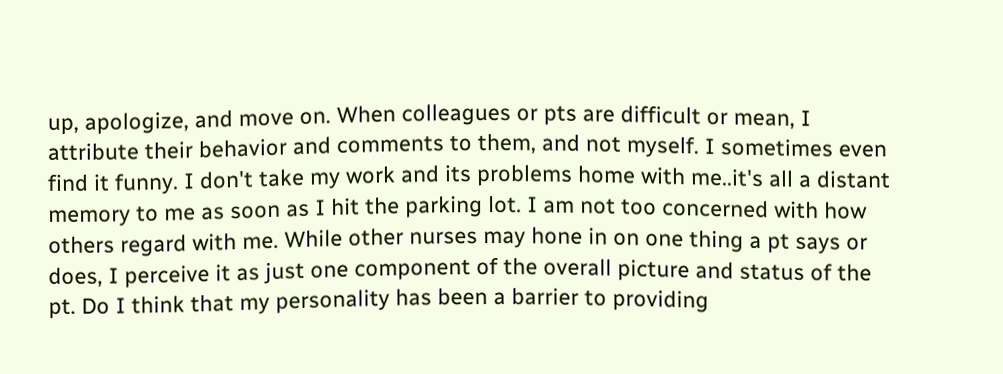up, apologize, and move on. When colleagues or pts are difficult or mean, I attribute their behavior and comments to them, and not myself. I sometimes even find it funny. I don't take my work and its problems home with me..it's all a distant memory to me as soon as I hit the parking lot. I am not too concerned with how others regard with me. While other nurses may hone in on one thing a pt says or does, I perceive it as just one component of the overall picture and status of the pt. Do I think that my personality has been a barrier to providing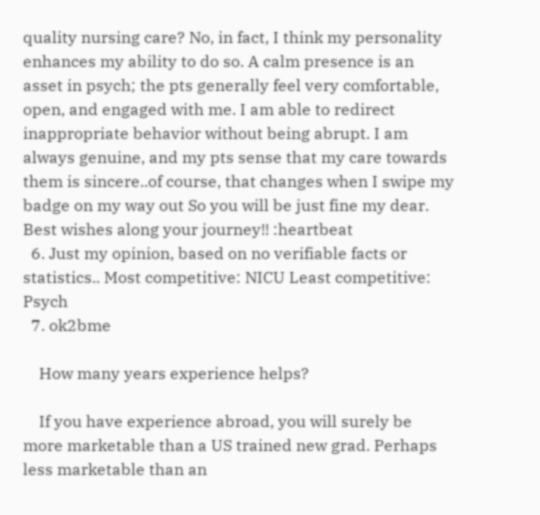quality nursing care? No, in fact, I think my personality enhances my ability to do so. A calm presence is an asset in psych; the pts generally feel very comfortable, open, and engaged with me. I am able to redirect inappropriate behavior without being abrupt. I am always genuine, and my pts sense that my care towards them is sincere..of course, that changes when I swipe my badge on my way out So you will be just fine my dear. Best wishes along your journey!! :heartbeat
  6. Just my opinion, based on no verifiable facts or statistics.. Most competitive: NICU Least competitive: Psych
  7. ok2bme

    How many years experience helps?

    If you have experience abroad, you will surely be more marketable than a US trained new grad. Perhaps less marketable than an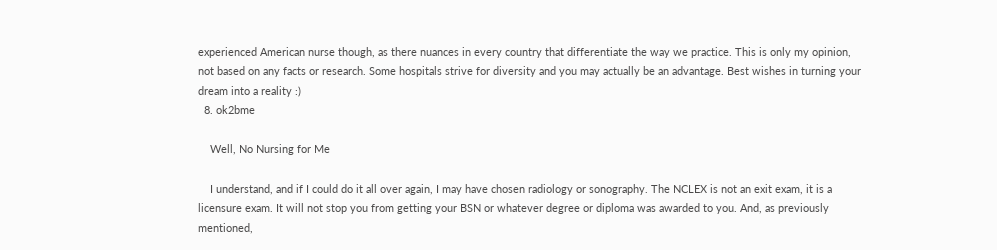experienced American nurse though, as there nuances in every country that differentiate the way we practice. This is only my opinion, not based on any facts or research. Some hospitals strive for diversity and you may actually be an advantage. Best wishes in turning your dream into a reality :)
  8. ok2bme

    Well, No Nursing for Me

    I understand, and if I could do it all over again, I may have chosen radiology or sonography. The NCLEX is not an exit exam, it is a licensure exam. It will not stop you from getting your BSN or whatever degree or diploma was awarded to you. And, as previously mentioned,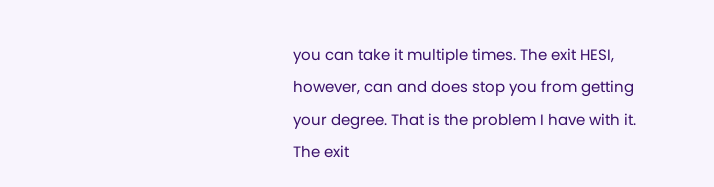you can take it multiple times. The exit HESI, however, can and does stop you from getting your degree. That is the problem I have with it. The exit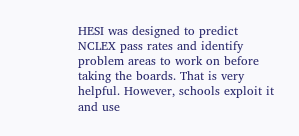HESI was designed to predict NCLEX pass rates and identify problem areas to work on before taking the boards. That is very helpful. However, schools exploit it and use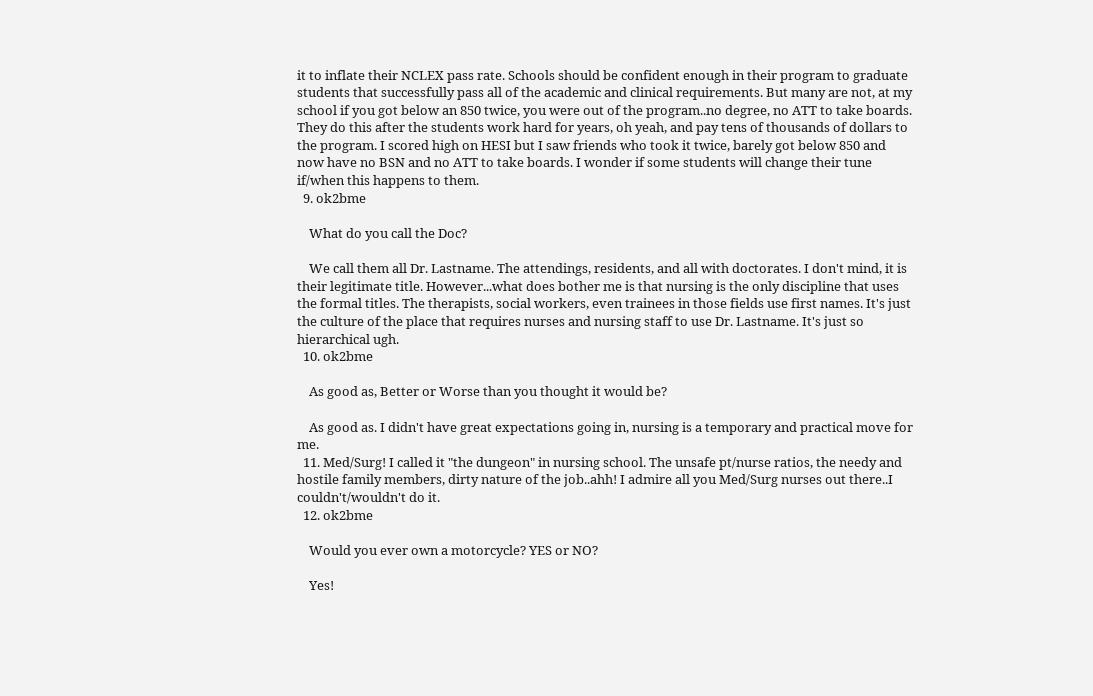it to inflate their NCLEX pass rate. Schools should be confident enough in their program to graduate students that successfully pass all of the academic and clinical requirements. But many are not, at my school if you got below an 850 twice, you were out of the program..no degree, no ATT to take boards. They do this after the students work hard for years, oh yeah, and pay tens of thousands of dollars to the program. I scored high on HESI but I saw friends who took it twice, barely got below 850 and now have no BSN and no ATT to take boards. I wonder if some students will change their tune if/when this happens to them.
  9. ok2bme

    What do you call the Doc?

    We call them all Dr. Lastname. The attendings, residents, and all with doctorates. I don't mind, it is their legitimate title. However...what does bother me is that nursing is the only discipline that uses the formal titles. The therapists, social workers, even trainees in those fields use first names. It's just the culture of the place that requires nurses and nursing staff to use Dr. Lastname. It's just so hierarchical ugh.
  10. ok2bme

    As good as, Better or Worse than you thought it would be?

    As good as. I didn't have great expectations going in, nursing is a temporary and practical move for me.
  11. Med/Surg! I called it "the dungeon" in nursing school. The unsafe pt/nurse ratios, the needy and hostile family members, dirty nature of the job..ahh! I admire all you Med/Surg nurses out there..I couldn't/wouldn't do it.
  12. ok2bme

    Would you ever own a motorcycle? YES or NO?

    Yes!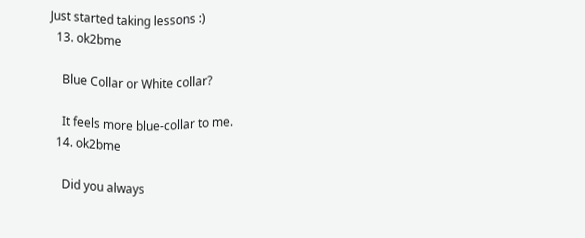Just started taking lessons :)
  13. ok2bme

    Blue Collar or White collar?

    It feels more blue-collar to me.
  14. ok2bme

    Did you always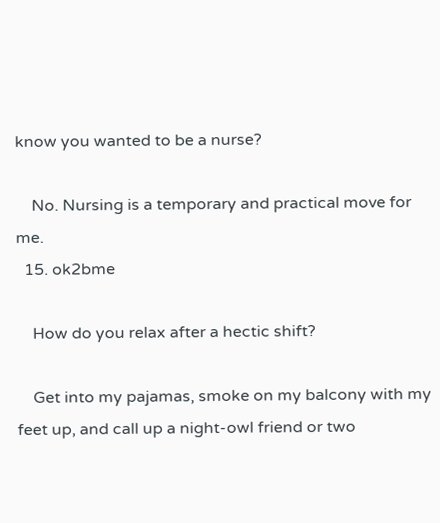know you wanted to be a nurse?

    No. Nursing is a temporary and practical move for me.
  15. ok2bme

    How do you relax after a hectic shift?

    Get into my pajamas, smoke on my balcony with my feet up, and call up a night-owl friend or two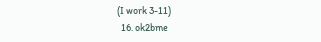(I work 3-11)
  16. ok2bme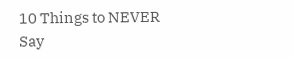10 Things to NEVER Say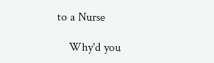to a Nurse

    Why'd you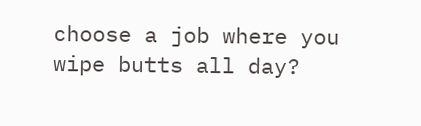choose a job where you wipe butts all day?